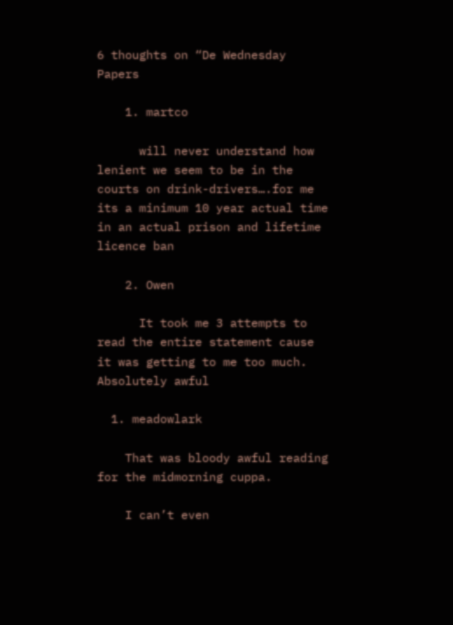6 thoughts on “De Wednesday Papers

    1. martco

      will never understand how lenient we seem to be in the courts on drink-drivers….for me its a minimum 10 year actual time in an actual prison and lifetime licence ban

    2. Owen

      It took me 3 attempts to read the entire statement cause it was getting to me too much. Absolutely awful

  1. meadowlark

    That was bloody awful reading for the midmorning cuppa.

    I can’t even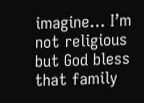imagine… I’m not religious but God bless that family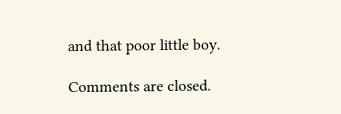and that poor little boy.

Comments are closed.